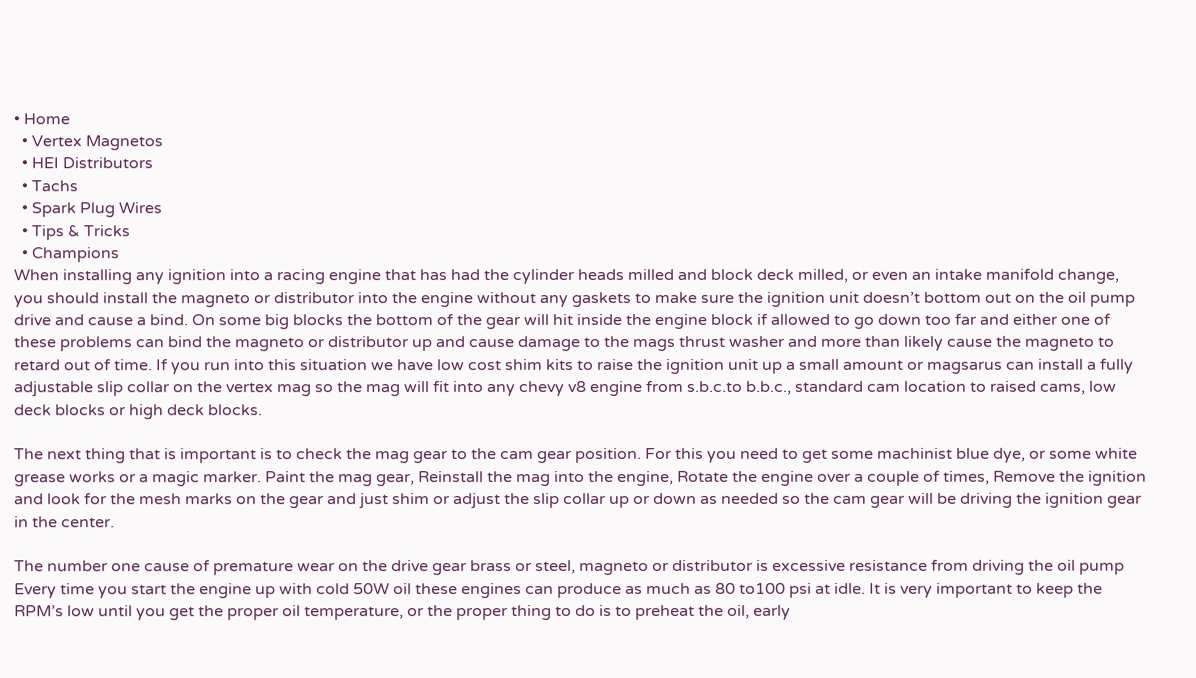• Home
  • Vertex Magnetos
  • HEI Distributors
  • Tachs
  • Spark Plug Wires
  • Tips & Tricks
  • Champions
When installing any ignition into a racing engine that has had the cylinder heads milled and block deck milled, or even an intake manifold change, you should install the magneto or distributor into the engine without any gaskets to make sure the ignition unit doesn’t bottom out on the oil pump drive and cause a bind. On some big blocks the bottom of the gear will hit inside the engine block if allowed to go down too far and either one of these problems can bind the magneto or distributor up and cause damage to the mags thrust washer and more than likely cause the magneto to retard out of time. If you run into this situation we have low cost shim kits to raise the ignition unit up a small amount or magsarus can install a fully adjustable slip collar on the vertex mag so the mag will fit into any chevy v8 engine from s.b.c.to b.b.c., standard cam location to raised cams, low deck blocks or high deck blocks.

The next thing that is important is to check the mag gear to the cam gear position. For this you need to get some machinist blue dye, or some white grease works or a magic marker. Paint the mag gear, Reinstall the mag into the engine, Rotate the engine over a couple of times, Remove the ignition and look for the mesh marks on the gear and just shim or adjust the slip collar up or down as needed so the cam gear will be driving the ignition gear in the center.

The number one cause of premature wear on the drive gear brass or steel, magneto or distributor is excessive resistance from driving the oil pump Every time you start the engine up with cold 50W oil these engines can produce as much as 80 to100 psi at idle. It is very important to keep the RPM’s low until you get the proper oil temperature, or the proper thing to do is to preheat the oil, early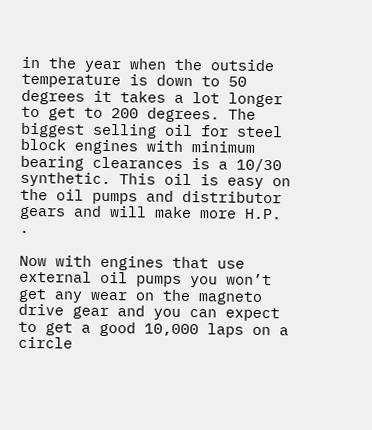in the year when the outside temperature is down to 50 degrees it takes a lot longer to get to 200 degrees. The biggest selling oil for steel block engines with minimum bearing clearances is a 10/30 synthetic. This oil is easy on the oil pumps and distributor gears and will make more H.P. .

Now with engines that use external oil pumps you won’t get any wear on the magneto drive gear and you can expect to get a good 10,000 laps on a circle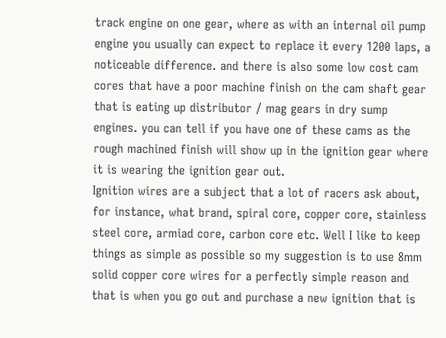track engine on one gear, where as with an internal oil pump engine you usually can expect to replace it every 1200 laps, a noticeable difference. and there is also some low cost cam cores that have a poor machine finish on the cam shaft gear that is eating up distributor / mag gears in dry sump engines. you can tell if you have one of these cams as the rough machined finish will show up in the ignition gear where it is wearing the ignition gear out.
Ignition wires are a subject that a lot of racers ask about, for instance, what brand, spiral core, copper core, stainless steel core, armiad core, carbon core etc. Well I like to keep things as simple as possible so my suggestion is to use 8mm solid copper core wires for a perfectly simple reason and that is when you go out and purchase a new ignition that is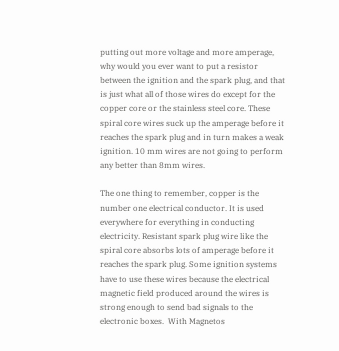putting out more voltage and more amperage, why would you ever want to put a resistor between the ignition and the spark plug, and that is just what all of those wires do except for the copper core or the stainless steel core. These spiral core wires suck up the amperage before it reaches the spark plug and in turn makes a weak ignition. 10 mm wires are not going to perform any better than 8mm wires.

The one thing to remember, copper is the number one electrical conductor. It is used everywhere for everything in conducting electricity. Resistant spark plug wire like the spiral core absorbs lots of amperage before it reaches the spark plug. Some ignition systems have to use these wires because the electrical magnetic field produced around the wires is strong enough to send bad signals to the electronic boxes.  With Magnetos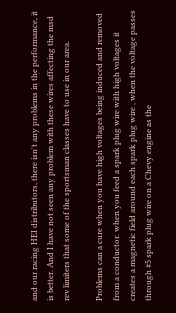and our racing HEI distributors, there isn't any problems in the performance, it is better. And I have not seen any problem with these wires affecting the msd rev limiters that some of the sportsman classes have to use in our area.

Problems can a cure when you have high voltages being induced and removed from a conductor. when you feed a spark plug wire with high voltages it creates a magnetic field around each spark plug wire , when the voltage passes through #5 spark plug wire on a Chevy engine as the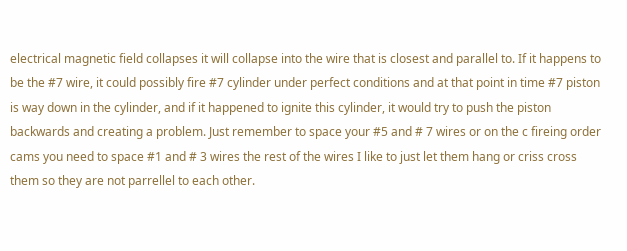electrical magnetic field collapses it will collapse into the wire that is closest and parallel to. If it happens to be the #7 wire, it could possibly fire #7 cylinder under perfect conditions and at that point in time #7 piston is way down in the cylinder, and if it happened to ignite this cylinder, it would try to push the piston backwards and creating a problem. Just remember to space your #5 and # 7 wires or on the c fireing order cams you need to space #1 and # 3 wires the rest of the wires I like to just let them hang or criss cross them so they are not parrellel to each other.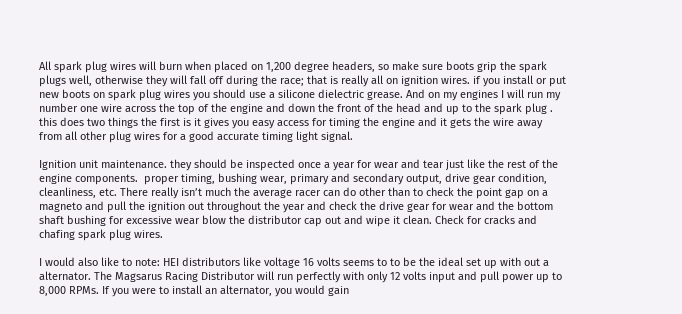All spark plug wires will burn when placed on 1,200 degree headers, so make sure boots grip the spark plugs well, otherwise they will fall off during the race; that is really all on ignition wires. if you install or put new boots on spark plug wires you should use a silicone dielectric grease. And on my engines I will run my number one wire across the top of the engine and down the front of the head and up to the spark plug . this does two things the first is it gives you easy access for timing the engine and it gets the wire away from all other plug wires for a good accurate timing light signal.

Ignition unit maintenance. they should be inspected once a year for wear and tear just like the rest of the engine components.  proper timing, bushing wear, primary and secondary output, drive gear condition, cleanliness, etc. There really isn’t much the average racer can do other than to check the point gap on a magneto and pull the ignition out throughout the year and check the drive gear for wear and the bottom shaft bushing for excessive wear blow the distributor cap out and wipe it clean. Check for cracks and chafing spark plug wires.

I would also like to note: HEI distributors like voltage 16 volts seems to to be the ideal set up with out a alternator. The Magsarus Racing Distributor will run perfectly with only 12 volts input and pull power up to 8,000 RPMs. If you were to install an alternator, you would gain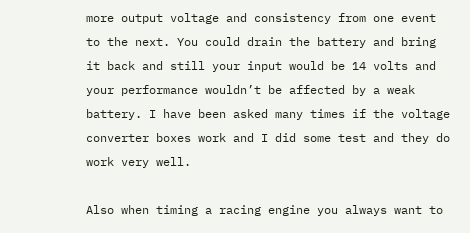more output voltage and consistency from one event to the next. You could drain the battery and bring it back and still your input would be 14 volts and your performance wouldn’t be affected by a weak battery. I have been asked many times if the voltage converter boxes work and I did some test and they do work very well.

Also when timing a racing engine you always want to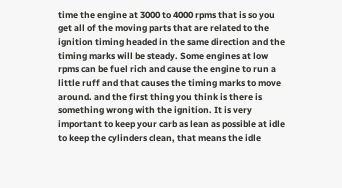time the engine at 3000 to 4000 rpms that is so you get all of the moving parts that are related to the ignition timing headed in the same direction and the timing marks will be steady. Some engines at low rpms can be fuel rich and cause the engine to run a little ruff and that causes the timing marks to move around. and the first thing you think is there is something wrong with the ignition. It is very important to keep your carb as lean as possible at idle to keep the cylinders clean, that means the idle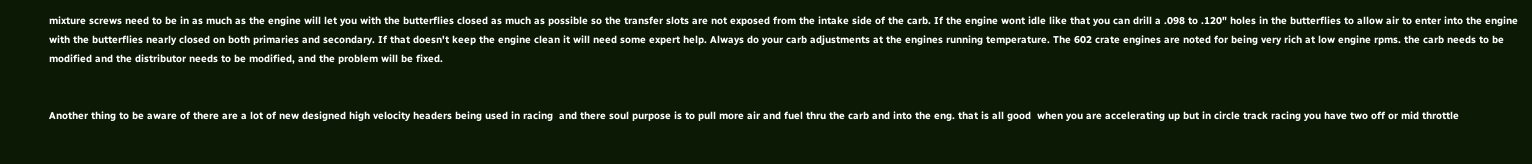mixture screws need to be in as much as the engine will let you with the butterflies closed as much as possible so the transfer slots are not exposed from the intake side of the carb. If the engine wont idle like that you can drill a .098 to .120" holes in the butterflies to allow air to enter into the engine with the butterflies nearly closed on both primaries and secondary. If that doesn't keep the engine clean it will need some expert help. Always do your carb adjustments at the engines running temperature. The 602 crate engines are noted for being very rich at low engine rpms. the carb needs to be modified and the distributor needs to be modified, and the problem will be fixed.


Another thing to be aware of there are a lot of new designed high velocity headers being used in racing  and there soul purpose is to pull more air and fuel thru the carb and into the eng. that is all good  when you are accelerating up but in circle track racing you have two off or mid throttle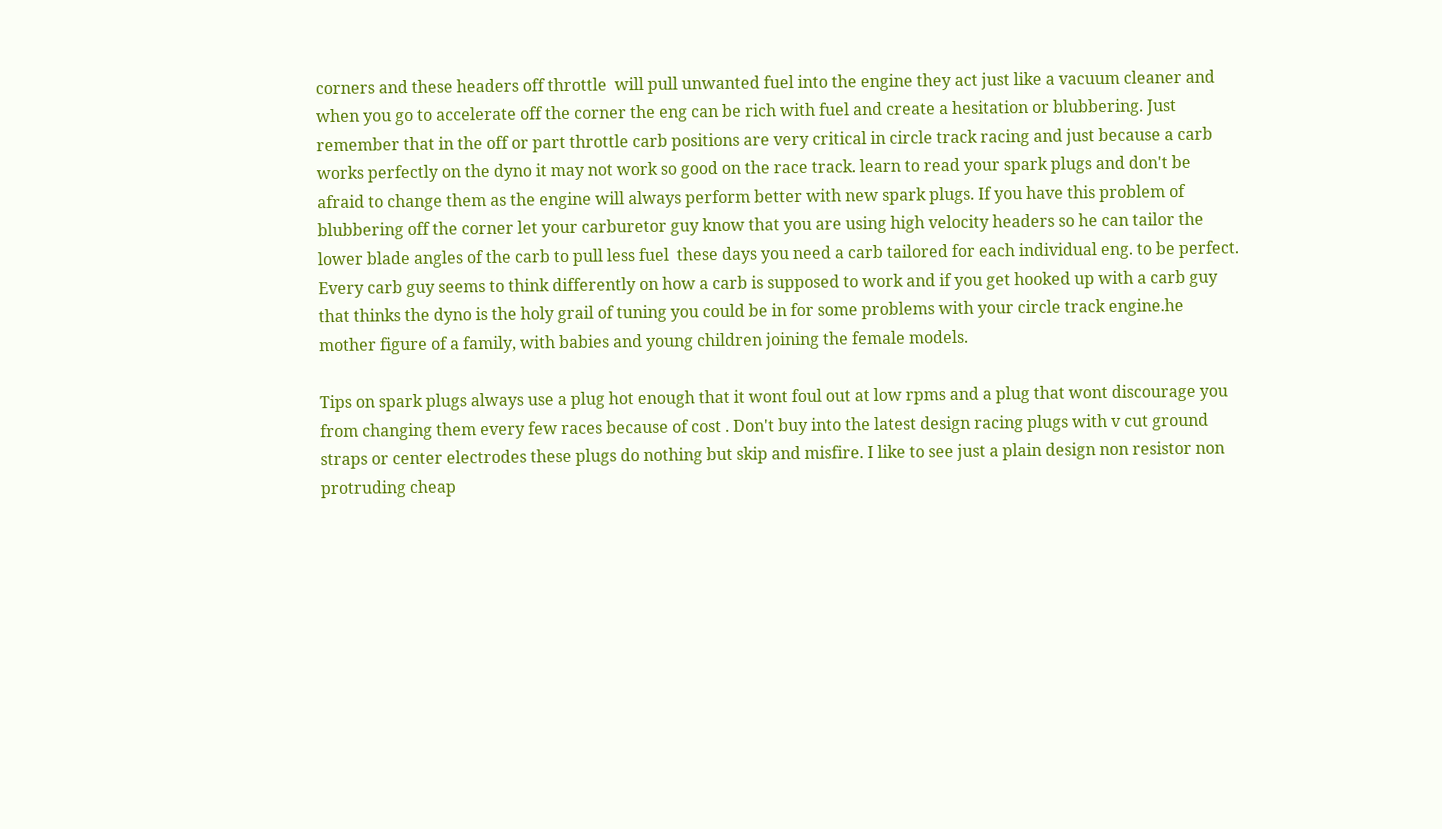corners and these headers off throttle  will pull unwanted fuel into the engine they act just like a vacuum cleaner and when you go to accelerate off the corner the eng can be rich with fuel and create a hesitation or blubbering. Just remember that in the off or part throttle carb positions are very critical in circle track racing and just because a carb works perfectly on the dyno it may not work so good on the race track. learn to read your spark plugs and don't be afraid to change them as the engine will always perform better with new spark plugs. If you have this problem of blubbering off the corner let your carburetor guy know that you are using high velocity headers so he can tailor the lower blade angles of the carb to pull less fuel  these days you need a carb tailored for each individual eng. to be perfect. Every carb guy seems to think differently on how a carb is supposed to work and if you get hooked up with a carb guy that thinks the dyno is the holy grail of tuning you could be in for some problems with your circle track engine.he mother figure of a family, with babies and young children joining the female models.

Tips on spark plugs always use a plug hot enough that it wont foul out at low rpms and a plug that wont discourage you from changing them every few races because of cost . Don't buy into the latest design racing plugs with v cut ground straps or center electrodes these plugs do nothing but skip and misfire. I like to see just a plain design non resistor non protruding cheap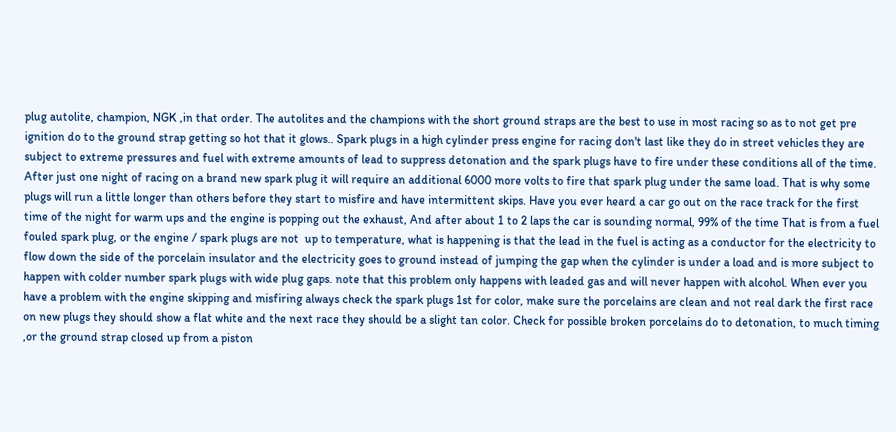plug autolite, champion, NGK ,in that order. The autolites and the champions with the short ground straps are the best to use in most racing so as to not get pre ignition do to the ground strap getting so hot that it glows.. Spark plugs in a high cylinder press engine for racing don't last like they do in street vehicles they are subject to extreme pressures and fuel with extreme amounts of lead to suppress detonation and the spark plugs have to fire under these conditions all of the time. After just one night of racing on a brand new spark plug it will require an additional 6000 more volts to fire that spark plug under the same load. That is why some plugs will run a little longer than others before they start to misfire and have intermittent skips. Have you ever heard a car go out on the race track for the first time of the night for warm ups and the engine is popping out the exhaust, And after about 1 to 2 laps the car is sounding normal, 99% of the time That is from a fuel fouled spark plug, or the engine / spark plugs are not  up to temperature, what is happening is that the lead in the fuel is acting as a conductor for the electricity to flow down the side of the porcelain insulator and the electricity goes to ground instead of jumping the gap when the cylinder is under a load and is more subject to happen with colder number spark plugs with wide plug gaps. note that this problem only happens with leaded gas and will never happen with alcohol. When ever you have a problem with the engine skipping and misfiring always check the spark plugs 1st for color, make sure the porcelains are clean and not real dark the first race on new plugs they should show a flat white and the next race they should be a slight tan color. Check for possible broken porcelains do to detonation, to much timing ,or the ground strap closed up from a piston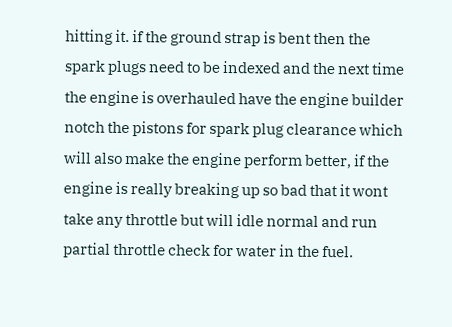hitting it. if the ground strap is bent then the spark plugs need to be indexed and the next time the engine is overhauled have the engine builder notch the pistons for spark plug clearance which will also make the engine perform better, if the engine is really breaking up so bad that it wont take any throttle but will idle normal and run partial throttle check for water in the fuel.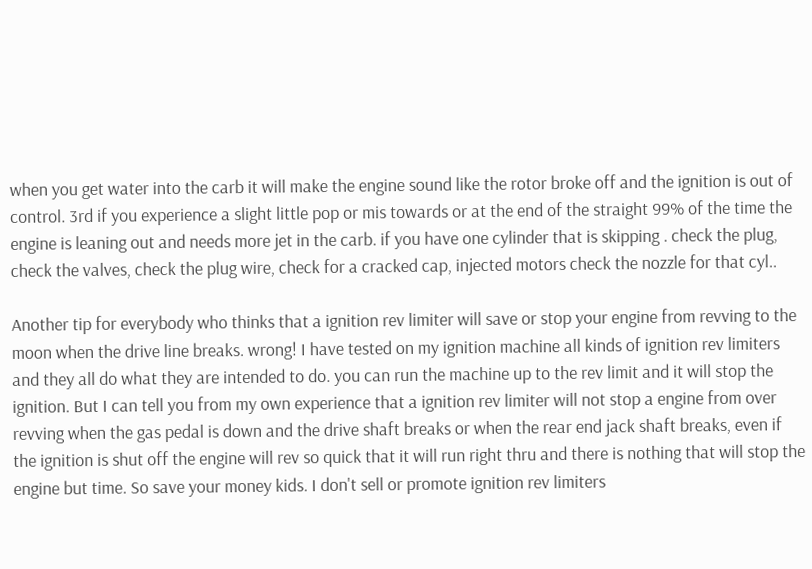when you get water into the carb it will make the engine sound like the rotor broke off and the ignition is out of control. 3rd if you experience a slight little pop or mis towards or at the end of the straight 99% of the time the engine is leaning out and needs more jet in the carb. if you have one cylinder that is skipping . check the plug, check the valves, check the plug wire, check for a cracked cap, injected motors check the nozzle for that cyl..

Another tip for everybody who thinks that a ignition rev limiter will save or stop your engine from revving to the moon when the drive line breaks. wrong! I have tested on my ignition machine all kinds of ignition rev limiters and they all do what they are intended to do. you can run the machine up to the rev limit and it will stop the ignition. But I can tell you from my own experience that a ignition rev limiter will not stop a engine from over revving when the gas pedal is down and the drive shaft breaks or when the rear end jack shaft breaks, even if the ignition is shut off the engine will rev so quick that it will run right thru and there is nothing that will stop the engine but time. So save your money kids. I don't sell or promote ignition rev limiters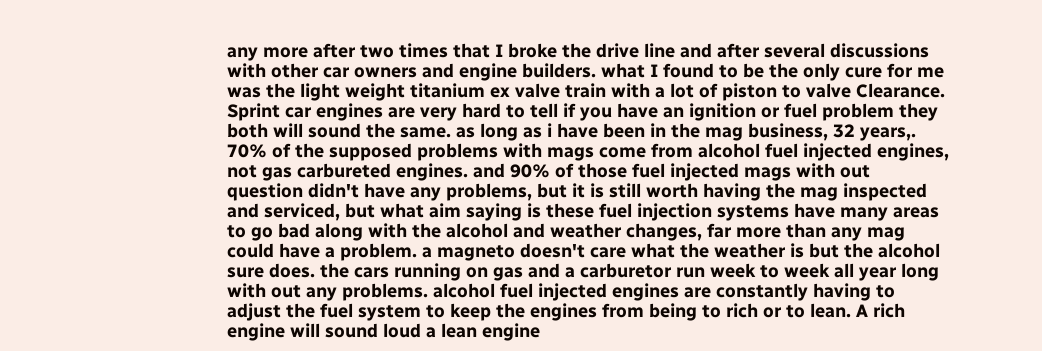any more after two times that I broke the drive line and after several discussions with other car owners and engine builders. what I found to be the only cure for me was the light weight titanium ex valve train with a lot of piston to valve Clearance.                                    Sprint car engines are very hard to tell if you have an ignition or fuel problem they both will sound the same. as long as i have been in the mag business, 32 years,. 70% of the supposed problems with mags come from alcohol fuel injected engines, not gas carbureted engines. and 90% of those fuel injected mags with out question didn't have any problems, but it is still worth having the mag inspected and serviced, but what aim saying is these fuel injection systems have many areas to go bad along with the alcohol and weather changes, far more than any mag could have a problem. a magneto doesn't care what the weather is but the alcohol sure does. the cars running on gas and a carburetor run week to week all year long with out any problems. alcohol fuel injected engines are constantly having to adjust the fuel system to keep the engines from being to rich or to lean. A rich engine will sound loud a lean engine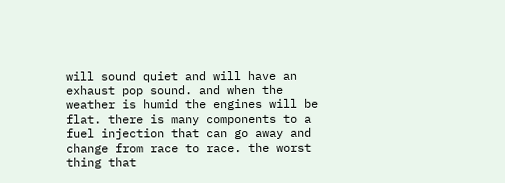will sound quiet and will have an exhaust pop sound. and when the weather is humid the engines will be flat. there is many components to a fuel injection that can go away and change from race to race. the worst thing that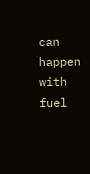can happen with fuel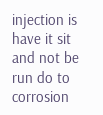injection is have it sit and not be run do to corrosion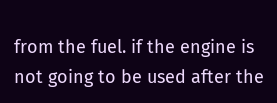from the fuel. if the engine is not going to be used after the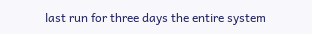last run for three days the entire system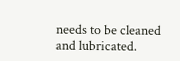needs to be cleaned and lubricated.